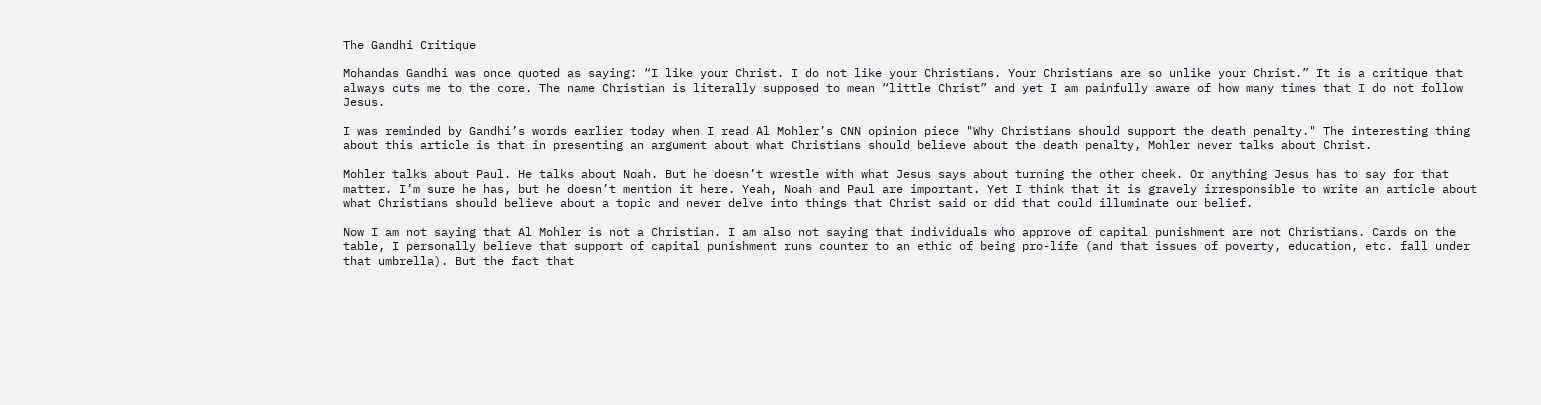The Gandhi Critique

Mohandas Gandhi was once quoted as saying: “I like your Christ. I do not like your Christians. Your Christians are so unlike your Christ.” It is a critique that always cuts me to the core. The name Christian is literally supposed to mean “little Christ” and yet I am painfully aware of how many times that I do not follow Jesus.

I was reminded by Gandhi’s words earlier today when I read Al Mohler’s CNN opinion piece "Why Christians should support the death penalty." The interesting thing about this article is that in presenting an argument about what Christians should believe about the death penalty, Mohler never talks about Christ.

Mohler talks about Paul. He talks about Noah. But he doesn’t wrestle with what Jesus says about turning the other cheek. Or anything Jesus has to say for that matter. I’m sure he has, but he doesn’t mention it here. Yeah, Noah and Paul are important. Yet I think that it is gravely irresponsible to write an article about what Christians should believe about a topic and never delve into things that Christ said or did that could illuminate our belief.

Now I am not saying that Al Mohler is not a Christian. I am also not saying that individuals who approve of capital punishment are not Christians. Cards on the table, I personally believe that support of capital punishment runs counter to an ethic of being pro-life (and that issues of poverty, education, etc. fall under that umbrella). But the fact that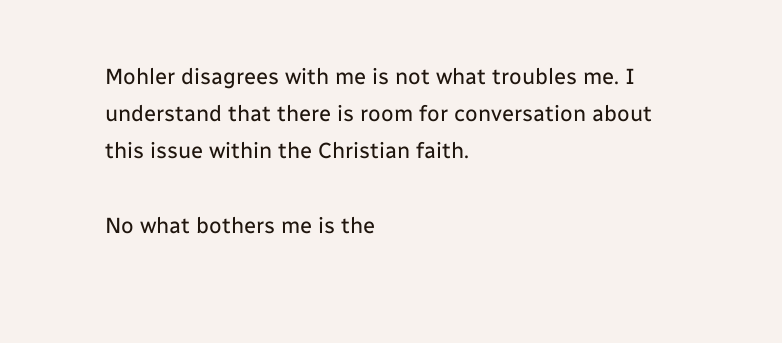Mohler disagrees with me is not what troubles me. I understand that there is room for conversation about this issue within the Christian faith.

No what bothers me is the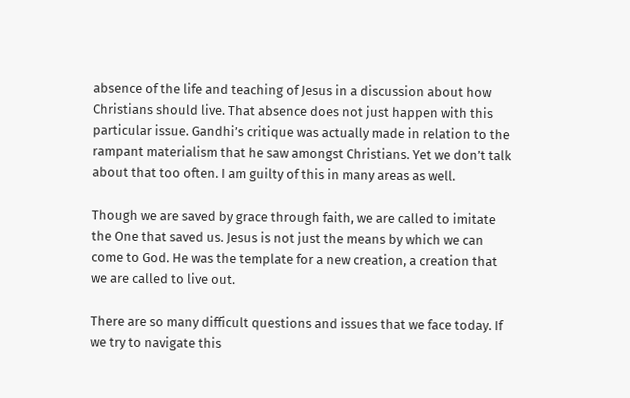absence of the life and teaching of Jesus in a discussion about how Christians should live. That absence does not just happen with this particular issue. Gandhi’s critique was actually made in relation to the rampant materialism that he saw amongst Christians. Yet we don’t talk about that too often. I am guilty of this in many areas as well.

Though we are saved by grace through faith, we are called to imitate the One that saved us. Jesus is not just the means by which we can come to God. He was the template for a new creation, a creation that we are called to live out.

There are so many difficult questions and issues that we face today. If we try to navigate this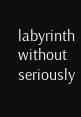labyrinth without seriously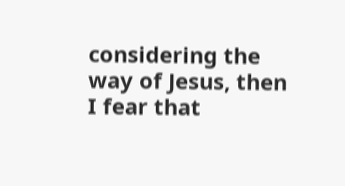considering the way of Jesus, then I fear that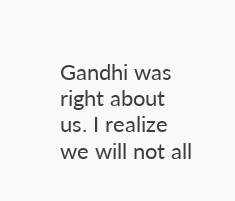Gandhi was right about us. I realize we will not all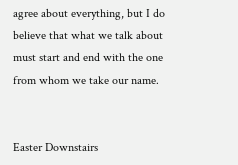agree about everything, but I do believe that what we talk about must start and end with the one from whom we take our name.


Easter Downstairs